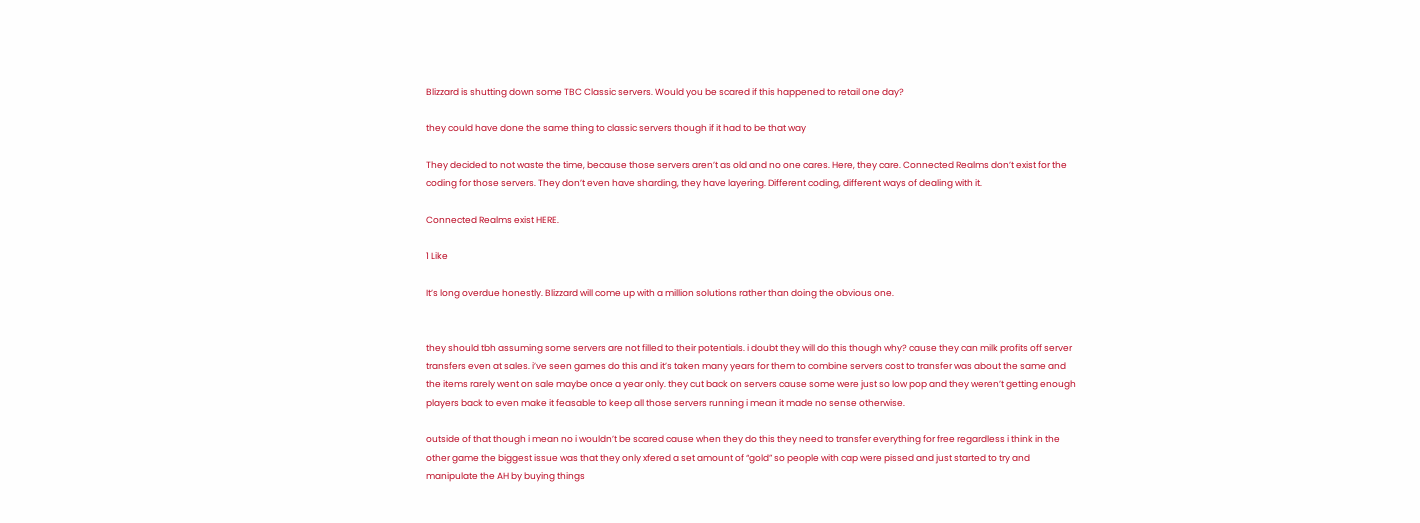Blizzard is shutting down some TBC Classic servers. Would you be scared if this happened to retail one day?

they could have done the same thing to classic servers though if it had to be that way

They decided to not waste the time, because those servers aren’t as old and no one cares. Here, they care. Connected Realms don’t exist for the coding for those servers. They don’t even have sharding, they have layering. Different coding, different ways of dealing with it.

Connected Realms exist HERE.

1 Like

It’s long overdue honestly. Blizzard will come up with a million solutions rather than doing the obvious one.


they should tbh assuming some servers are not filled to their potentials. i doubt they will do this though why? cause they can milk profits off server transfers even at sales. i’ve seen games do this and it’s taken many years for them to combine servers cost to transfer was about the same and the items rarely went on sale maybe once a year only. they cut back on servers cause some were just so low pop and they weren’t getting enough players back to even make it feasable to keep all those servers running i mean it made no sense otherwise.

outside of that though i mean no i wouldn’t be scared cause when they do this they need to transfer everything for free regardless i think in the other game the biggest issue was that they only xfered a set amount of “gold” so people with cap were pissed and just started to try and manipulate the AH by buying things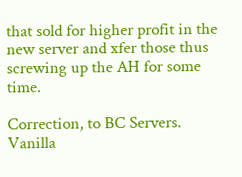that sold for higher profit in the new server and xfer those thus screwing up the AH for some time.

Correction, to BC Servers. Vanilla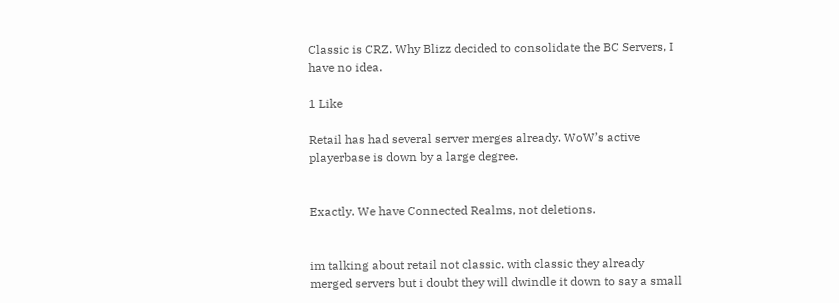Classic is CRZ. Why Blizz decided to consolidate the BC Servers, I have no idea.

1 Like

Retail has had several server merges already. WoW’s active playerbase is down by a large degree.


Exactly. We have Connected Realms, not deletions.


im talking about retail not classic. with classic they already merged servers but i doubt they will dwindle it down to say a small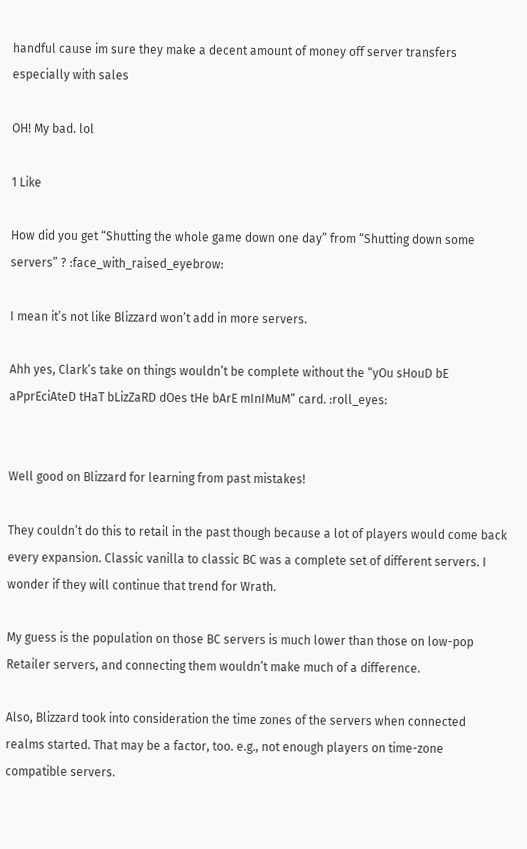handful cause im sure they make a decent amount of money off server transfers especially with sales

OH! My bad. lol

1 Like

How did you get “Shutting the whole game down one day” from “Shutting down some servers” ? :face_with_raised_eyebrow:

I mean it’s not like Blizzard won’t add in more servers.

Ahh yes, Clark’s take on things wouldn’t be complete without the “yOu sHouD bE aPprEciAteD tHaT bLizZaRD dOes tHe bArE mInIMuM” card. :roll_eyes:


Well good on Blizzard for learning from past mistakes!

They couldn’t do this to retail in the past though because a lot of players would come back every expansion. Classic vanilla to classic BC was a complete set of different servers. I wonder if they will continue that trend for Wrath.

My guess is the population on those BC servers is much lower than those on low-pop Retailer servers, and connecting them wouldn’t make much of a difference.

Also, Blizzard took into consideration the time zones of the servers when connected realms started. That may be a factor, too. e.g., not enough players on time-zone compatible servers.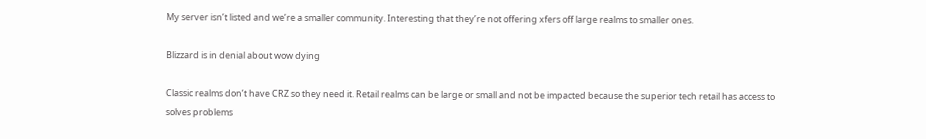My server isn’t listed and we’re a smaller community. Interesting that they’re not offering xfers off large realms to smaller ones.

Blizzard is in denial about wow dying

Classic realms don’t have CRZ so they need it. Retail realms can be large or small and not be impacted because the superior tech retail has access to solves problems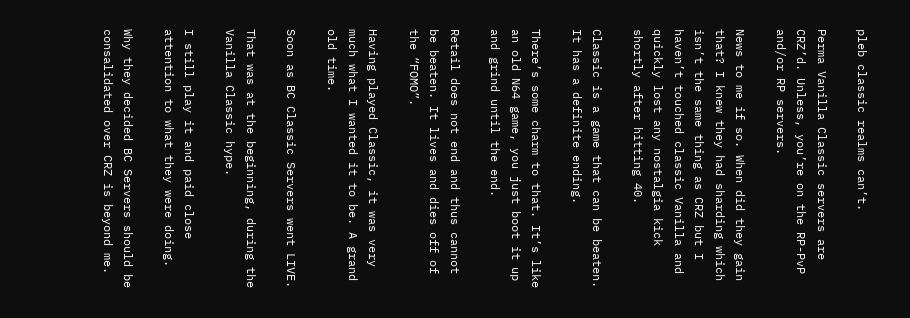pleb classic realms can’t.

Perma Vanilla Classic servers are CRZ’d. Unless, you’re on the RP-PvP and/or RP servers.

News to me if so. When did they gain that? I knew they had sharding which isn’t the same thing as CRZ but I haven’t touched classic Vanilla and quickly lost any nostalgia kick shortly after hitting 40.

Classic is a game that can be beaten. It has a definite ending.

There’s some charm to that. It’s like an old N64 game, you just boot it up and grind until the end.

Retail does not end and thus cannot be beaten. It lives and dies off of the “FOMO”.

Having played Classic, it was very much what I wanted it to be. A grand old time.

Soon as BC Classic Servers went LIVE.

That was at the beginning, during the Vanilla Classic hype.

I still play it and paid close attention to what they were doing.

Why they decided BC Servers should be consalidated over CRZ is beyond me.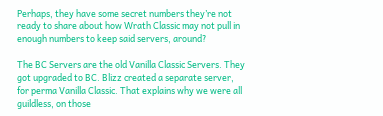Perhaps, they have some secret numbers they’re not ready to share about how Wrath Classic may not pull in enough numbers to keep said servers, around?

The BC Servers are the old Vanilla Classic Servers. They got upgraded to BC. Blizz created a separate server, for perma Vanilla Classic. That explains why we were all guildless, on those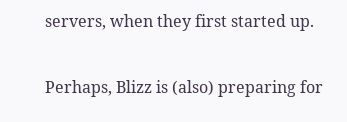servers, when they first started up.

Perhaps, Blizz is (also) preparing for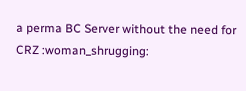a perma BC Server without the need for CRZ :woman_shrugging: